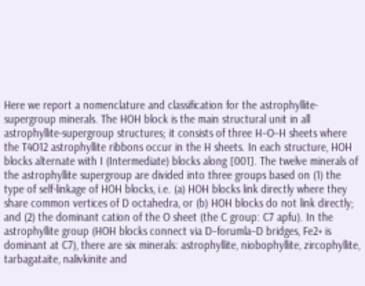Here we report a nomenclature and classification for the astrophyllite-supergroup minerals. The HOH block is the main structural unit in all astrophyllite-supergroup structures; it consists of three H–O–H sheets where the T4O12 astrophyllite ribbons occur in the H sheets. In each structure, HOH blocks alternate with I (Intermediate) blocks along [001]. The twelve minerals of the astrophyllite supergroup are divided into three groups based on (1) the type of self-linkage of HOH blocks, i.e. (a) HOH blocks link directly where they share common vertices of D octahedra, or (b) HOH blocks do not link directly; and (2) the dominant cation of the O sheet (the C group: C7 apfu). In the astrophyllite group (HOH blocks connect via D–forumla–D bridges, Fe2+ is dominant at C7), there are six minerals: astrophyllite, niobophyllite, zircophyllite, tarbagataite, nalivkinite and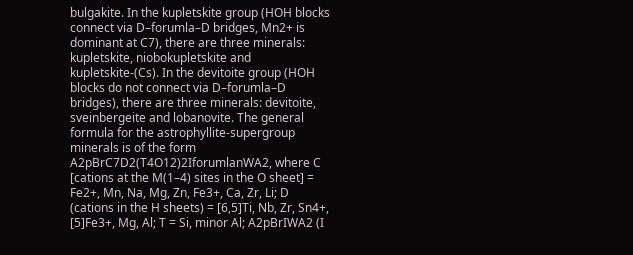bulgakite. In the kupletskite group (HOH blocks connect via D–forumla–D bridges, Mn2+ is dominant at C7), there are three minerals: kupletskite, niobokupletskite and kupletskite-(Cs). In the devitoite group (HOH blocks do not connect via D–forumla–D bridges), there are three minerals: devitoite, sveinbergeite and lobanovite. The general formula for the astrophyllite-supergroup minerals is of the form A2pBrC7D2(T4O12)2IforumlanWA2, where C [cations at the M(1–4) sites in the O sheet] = Fe2+, Mn, Na, Mg, Zn, Fe3+, Ca, Zr, Li; D (cations in the H sheets) = [6,5]Ti, Nb, Zr, Sn4+, [5]Fe3+, Mg, Al; T = Si, minor Al; A2pBrIWA2 (I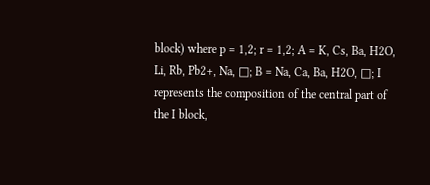block) where p = 1,2; r = 1,2; A = K, Cs, Ba, H2O, Li, Rb, Pb2+, Na, □; B = Na, Ca, Ba, H2O, □; I represents the composition of the central part of the I block,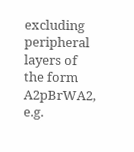excluding peripheral layers of the form A2pBrWA2, e.g.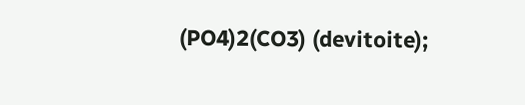(PO4)2(CO3) (devitoite);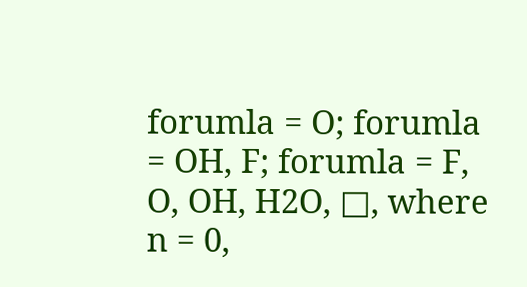forumla = O; forumla = OH, F; forumla = F, O, OH, H2O, □, where n = 0,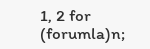1, 2 for (forumla)n;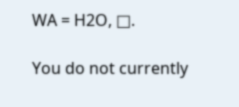WA = H2O, □.

You do not currently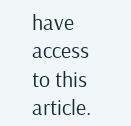have access to this article.